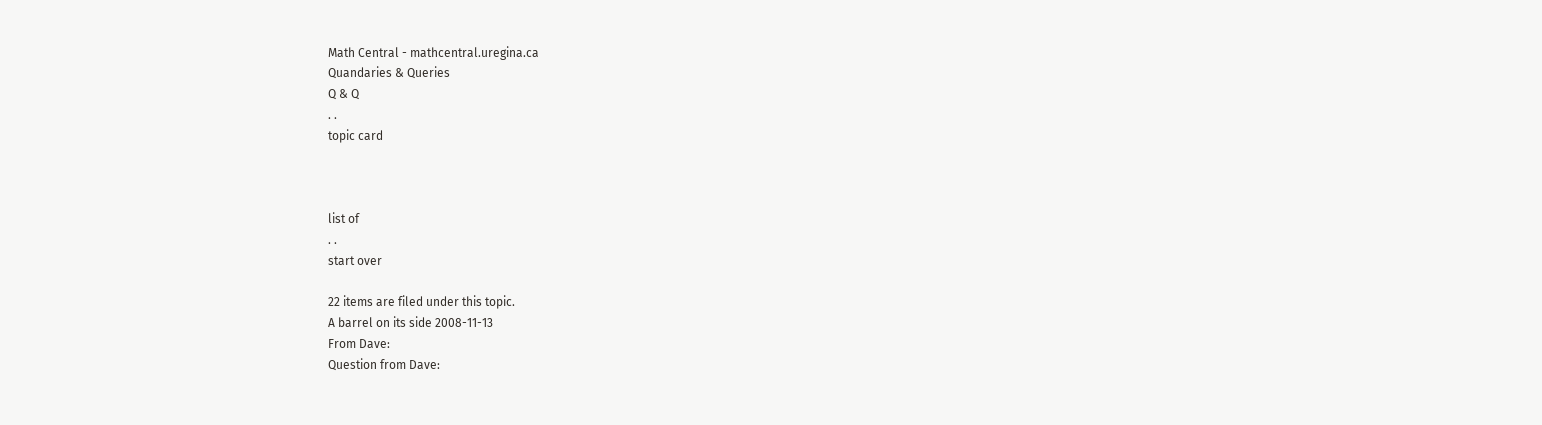Math Central - mathcentral.uregina.ca
Quandaries & Queries
Q & Q
. .
topic card



list of
. .
start over

22 items are filed under this topic.
A barrel on its side 2008-11-13
From Dave:
Question from Dave: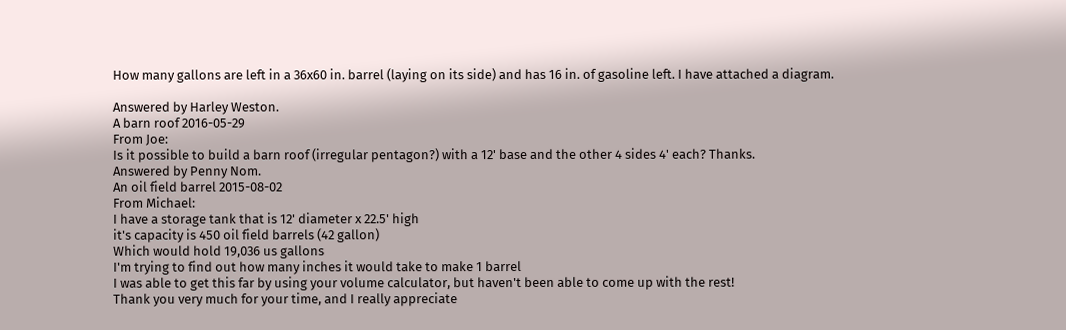How many gallons are left in a 36x60 in. barrel (laying on its side) and has 16 in. of gasoline left. I have attached a diagram.

Answered by Harley Weston.
A barn roof 2016-05-29
From Joe:
Is it possible to build a barn roof (irregular pentagon?) with a 12' base and the other 4 sides 4' each? Thanks.
Answered by Penny Nom.
An oil field barrel 2015-08-02
From Michael:
I have a storage tank that is 12' diameter x 22.5' high
it's capacity is 450 oil field barrels (42 gallon)
Which would hold 19,036 us gallons
I'm trying to find out how many inches it would take to make 1 barrel
I was able to get this far by using your volume calculator, but haven't been able to come up with the rest!
Thank you very much for your time, and I really appreciate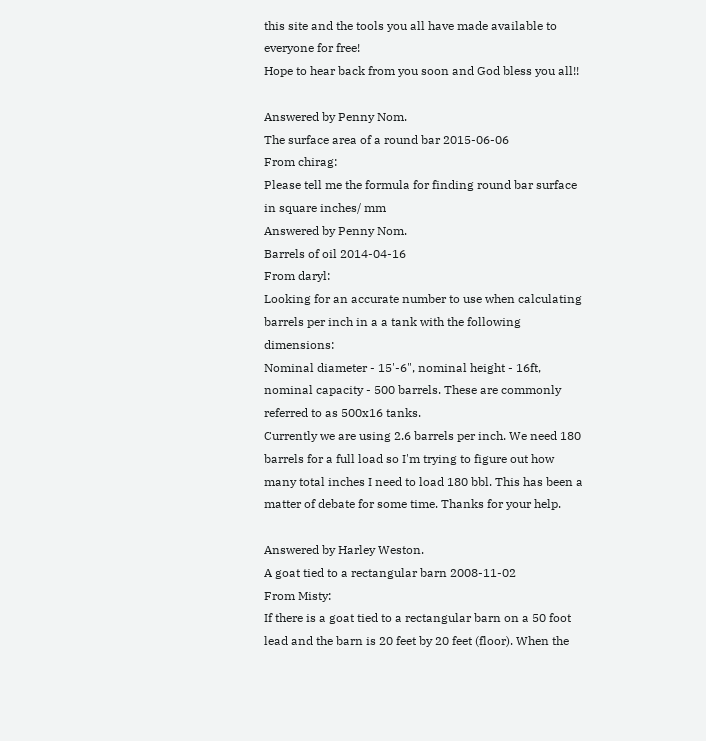this site and the tools you all have made available to everyone for free!
Hope to hear back from you soon and God bless you all!!

Answered by Penny Nom.
The surface area of a round bar 2015-06-06
From chirag:
Please tell me the formula for finding round bar surface in square inches/ mm
Answered by Penny Nom.
Barrels of oil 2014-04-16
From daryl:
Looking for an accurate number to use when calculating barrels per inch in a a tank with the following dimensions:
Nominal diameter - 15'-6", nominal height - 16ft, nominal capacity - 500 barrels. These are commonly referred to as 500x16 tanks.
Currently we are using 2.6 barrels per inch. We need 180 barrels for a full load so I'm trying to figure out how many total inches I need to load 180 bbl. This has been a matter of debate for some time. Thanks for your help.

Answered by Harley Weston.
A goat tied to a rectangular barn 2008-11-02
From Misty:
If there is a goat tied to a rectangular barn on a 50 foot lead and the barn is 20 feet by 20 feet (floor). When the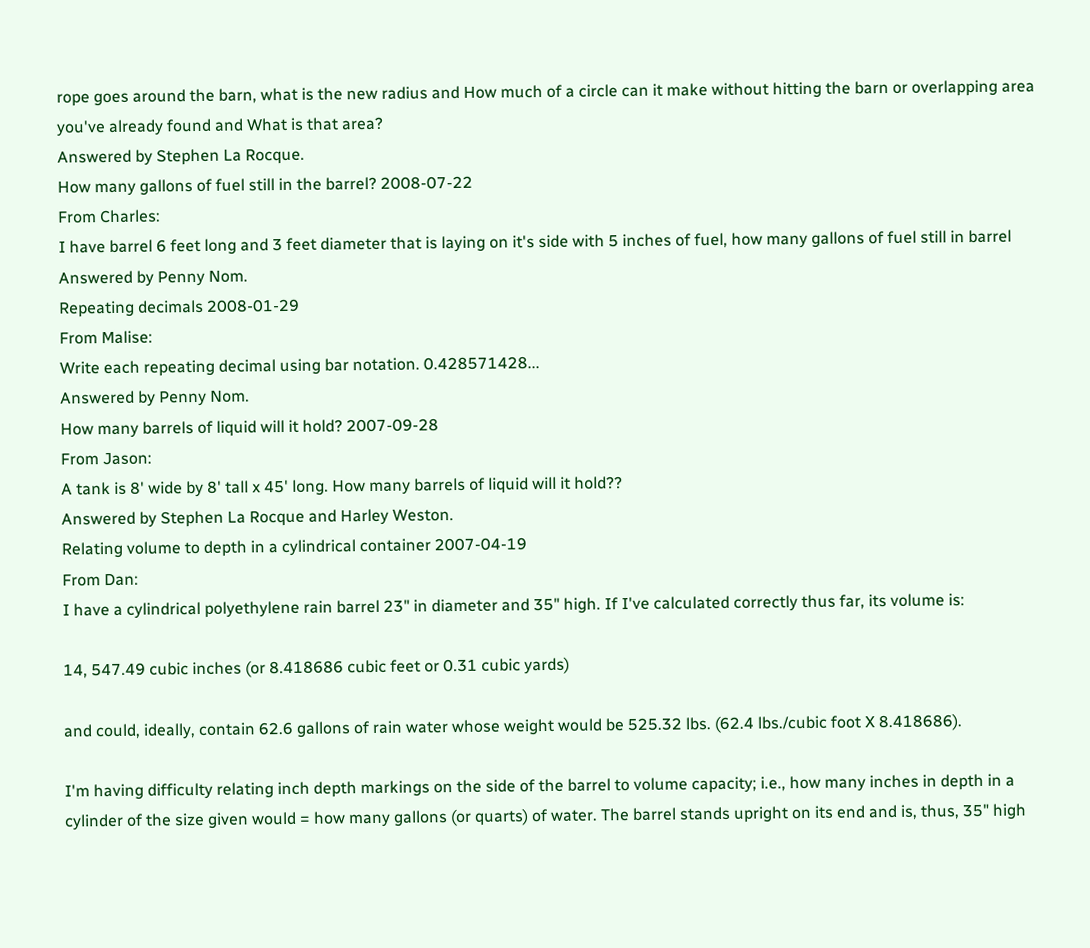rope goes around the barn, what is the new radius and How much of a circle can it make without hitting the barn or overlapping area you've already found and What is that area?
Answered by Stephen La Rocque.
How many gallons of fuel still in the barrel? 2008-07-22
From Charles:
I have barrel 6 feet long and 3 feet diameter that is laying on it's side with 5 inches of fuel, how many gallons of fuel still in barrel
Answered by Penny Nom.
Repeating decimals 2008-01-29
From Malise:
Write each repeating decimal using bar notation. 0.428571428...
Answered by Penny Nom.
How many barrels of liquid will it hold? 2007-09-28
From Jason:
A tank is 8' wide by 8' tall x 45' long. How many barrels of liquid will it hold??
Answered by Stephen La Rocque and Harley Weston.
Relating volume to depth in a cylindrical container 2007-04-19
From Dan:
I have a cylindrical polyethylene rain barrel 23" in diameter and 35" high. If I've calculated correctly thus far, its volume is:

14, 547.49 cubic inches (or 8.418686 cubic feet or 0.31 cubic yards)

and could, ideally, contain 62.6 gallons of rain water whose weight would be 525.32 lbs. (62.4 lbs./cubic foot X 8.418686).

I'm having difficulty relating inch depth markings on the side of the barrel to volume capacity; i.e., how many inches in depth in a cylinder of the size given would = how many gallons (or quarts) of water. The barrel stands upright on its end and is, thus, 35" high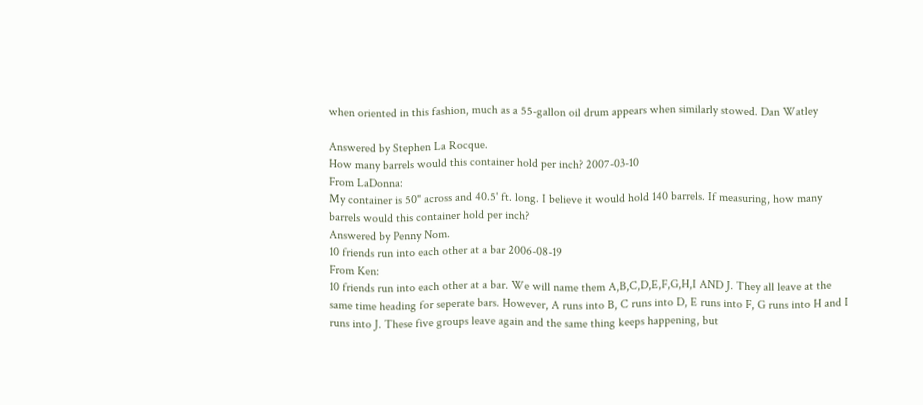when oriented in this fashion, much as a 55-gallon oil drum appears when similarly stowed. Dan Watley

Answered by Stephen La Rocque.
How many barrels would this container hold per inch? 2007-03-10
From LaDonna:
My container is 50" across and 40.5' ft. long. I believe it would hold 140 barrels. If measuring, how many barrels would this container hold per inch?
Answered by Penny Nom.
10 friends run into each other at a bar 2006-08-19
From Ken:
10 friends run into each other at a bar. We will name them A,B,C,D,E,F,G,H,I AND J. They all leave at the same time heading for seperate bars. However, A runs into B, C runs into D, E runs into F, G runs into H and I runs into J. These five groups leave again and the same thing keeps happening, but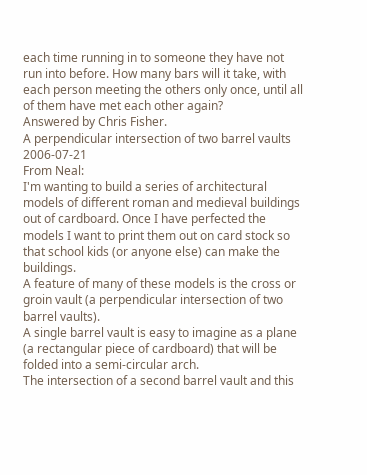each time running in to someone they have not run into before. How many bars will it take, with each person meeting the others only once, until all of them have met each other again?
Answered by Chris Fisher.
A perpendicular intersection of two barrel vaults 2006-07-21
From Neal:
I'm wanting to build a series of architectural models of different roman and medieval buildings out of cardboard. Once I have perfected the models I want to print them out on card stock so that school kids (or anyone else) can make the buildings.
A feature of many of these models is the cross or groin vault (a perpendicular intersection of two barrel vaults).
A single barrel vault is easy to imagine as a plane (a rectangular piece of cardboard) that will be folded into a semi-circular arch.
The intersection of a second barrel vault and this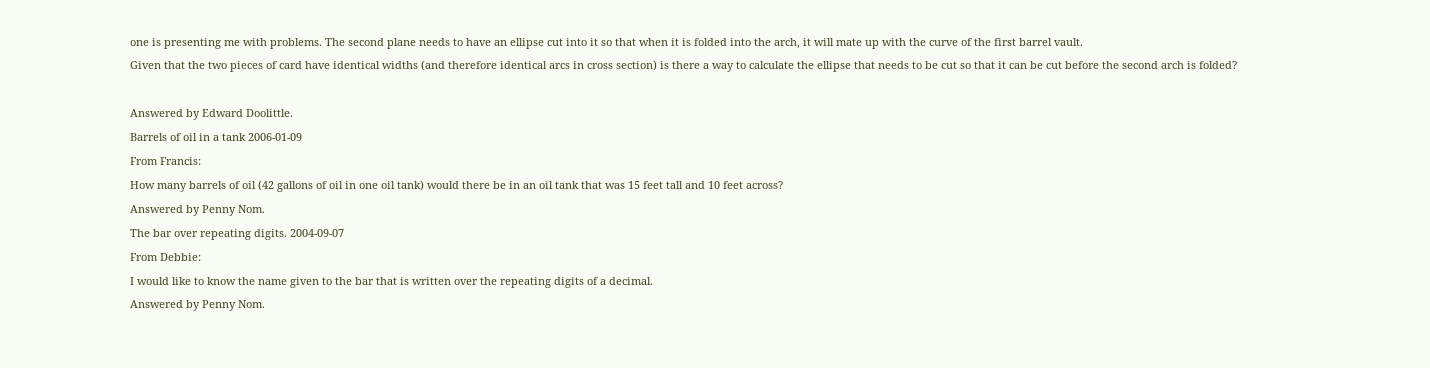one is presenting me with problems. The second plane needs to have an ellipse cut into it so that when it is folded into the arch, it will mate up with the curve of the first barrel vault.
Given that the two pieces of card have identical widths (and therefore identical arcs in cross section) is there a way to calculate the ellipse that needs to be cut so that it can be cut before the second arch is folded?

Answered by Edward Doolittle.
Barrels of oil in a tank 2006-01-09
From Francis:
How many barrels of oil (42 gallons of oil in one oil tank) would there be in an oil tank that was 15 feet tall and 10 feet across?
Answered by Penny Nom.
The bar over repeating digits. 2004-09-07
From Debbie:
I would like to know the name given to the bar that is written over the repeating digits of a decimal.
Answered by Penny Nom.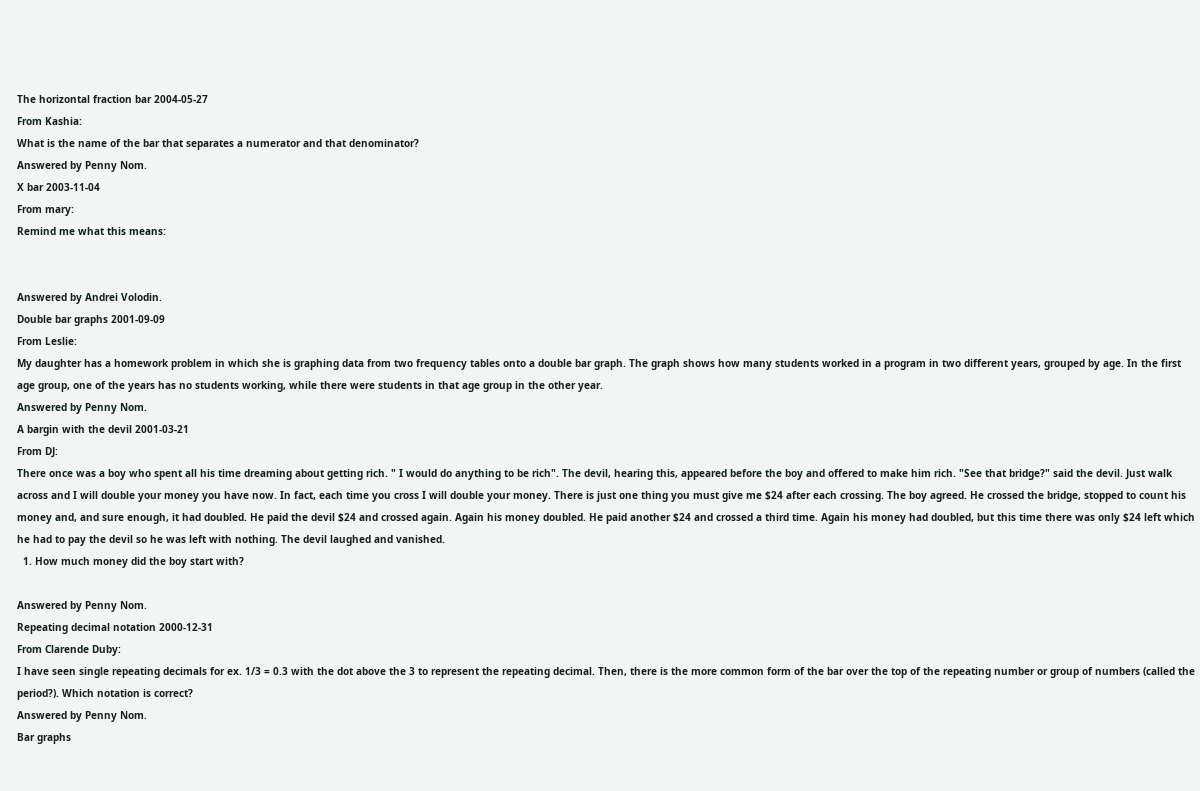The horizontal fraction bar 2004-05-27
From Kashia:
What is the name of the bar that separates a numerator and that denominator?
Answered by Penny Nom.
X bar 2003-11-04
From mary:
Remind me what this means:


Answered by Andrei Volodin.
Double bar graphs 2001-09-09
From Leslie:
My daughter has a homework problem in which she is graphing data from two frequency tables onto a double bar graph. The graph shows how many students worked in a program in two different years, grouped by age. In the first age group, one of the years has no students working, while there were students in that age group in the other year.
Answered by Penny Nom.
A bargin with the devil 2001-03-21
From DJ:
There once was a boy who spent all his time dreaming about getting rich. " I would do anything to be rich". The devil, hearing this, appeared before the boy and offered to make him rich. "See that bridge?" said the devil. Just walk across and I will double your money you have now. In fact, each time you cross I will double your money. There is just one thing you must give me $24 after each crossing. The boy agreed. He crossed the bridge, stopped to count his money and, and sure enough, it had doubled. He paid the devil $24 and crossed again. Again his money doubled. He paid another $24 and crossed a third time. Again his money had doubled, but this time there was only $24 left which he had to pay the devil so he was left with nothing. The devil laughed and vanished.
  1. How much money did the boy start with?

Answered by Penny Nom.
Repeating decimal notation 2000-12-31
From Clarende Duby:
I have seen single repeating decimals for ex. 1/3 = 0.3 with the dot above the 3 to represent the repeating decimal. Then, there is the more common form of the bar over the top of the repeating number or group of numbers (called the period?). Which notation is correct?
Answered by Penny Nom.
Bar graphs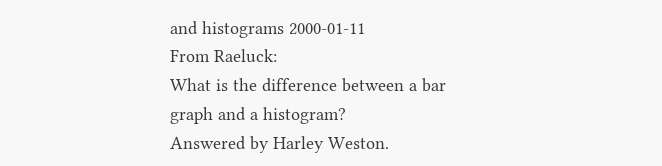and histograms 2000-01-11
From Raeluck:
What is the difference between a bar graph and a histogram?
Answered by Harley Weston.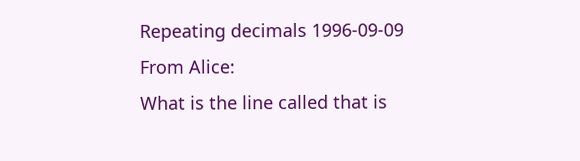Repeating decimals 1996-09-09
From Alice:
What is the line called that is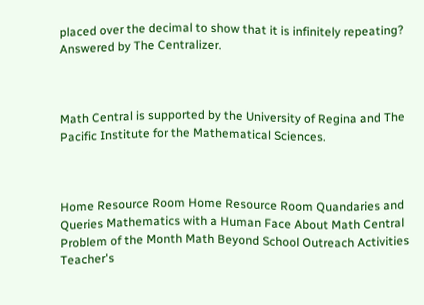placed over the decimal to show that it is infinitely repeating?
Answered by The Centralizer.



Math Central is supported by the University of Regina and The Pacific Institute for the Mathematical Sciences.



Home Resource Room Home Resource Room Quandaries and Queries Mathematics with a Human Face About Math Central Problem of the Month Math Beyond School Outreach Activities Teacher's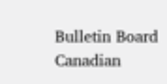Bulletin Board Canadian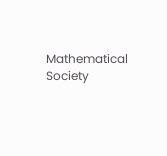Mathematical Society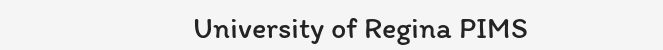University of Regina PIMS